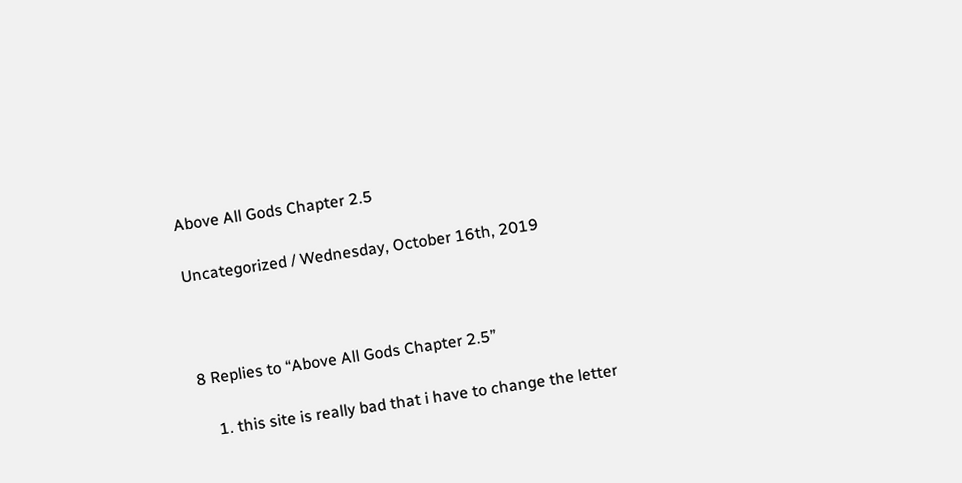Above All Gods Chapter 2.5

Uncategorized / Wednesday, October 16th, 2019



8 Replies to “Above All Gods Chapter 2.5”

    1. this site is really bad that i have to change the letter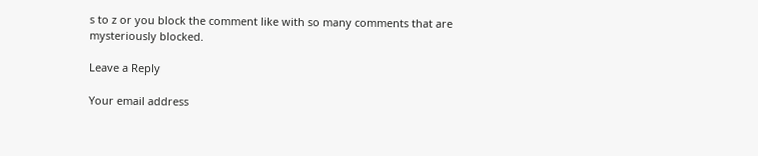s to z or you block the comment like with so many comments that are mysteriously blocked.

Leave a Reply

Your email address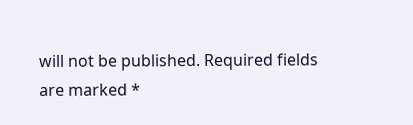will not be published. Required fields are marked *